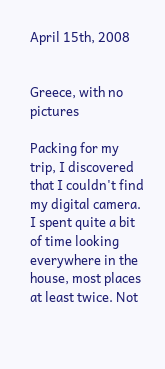April 15th, 2008


Greece, with no pictures

Packing for my trip, I discovered that I couldn't find my digital camera. I spent quite a bit of time looking everywhere in the house, most places at least twice. Not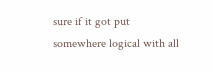sure if it got put somewhere logical with all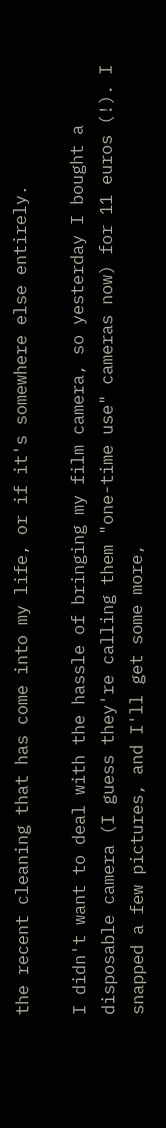the recent cleaning that has come into my life, or if it's somewhere else entirely.

I didn't want to deal with the hassle of bringing my film camera, so yesterday I bought a disposable camera (I guess they're calling them "one-time use" cameras now) for 11 euros (!). I snapped a few pictures, and I'll get some more,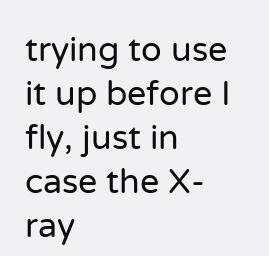trying to use it up before I fly, just in case the X-ray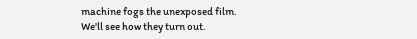machine fogs the unexposed film. We'll see how they turn out.